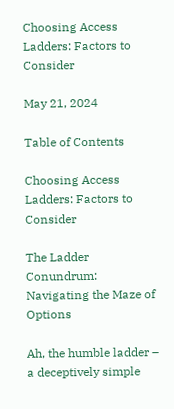Choosing Access Ladders: Factors to Consider

May 21, 2024

Table of Contents

Choosing Access Ladders: Factors to Consider

The Ladder Conundrum: Navigating the Maze of Options

Ah, the humble ladder – a deceptively simple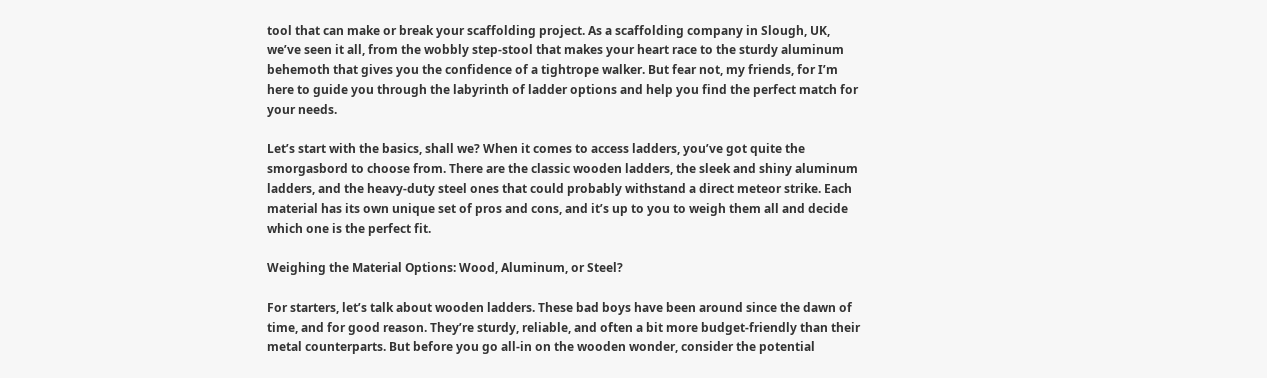tool that can make or break your scaffolding project. As a scaffolding company in Slough, UK, we’ve seen it all, from the wobbly step-stool that makes your heart race to the sturdy aluminum behemoth that gives you the confidence of a tightrope walker. But fear not, my friends, for I’m here to guide you through the labyrinth of ladder options and help you find the perfect match for your needs.

Let’s start with the basics, shall we? When it comes to access ladders, you’ve got quite the smorgasbord to choose from. There are the classic wooden ladders, the sleek and shiny aluminum ladders, and the heavy-duty steel ones that could probably withstand a direct meteor strike. Each material has its own unique set of pros and cons, and it’s up to you to weigh them all and decide which one is the perfect fit.

Weighing the Material Options: Wood, Aluminum, or Steel?

For starters, let’s talk about wooden ladders. These bad boys have been around since the dawn of time, and for good reason. They’re sturdy, reliable, and often a bit more budget-friendly than their metal counterparts. But before you go all-in on the wooden wonder, consider the potential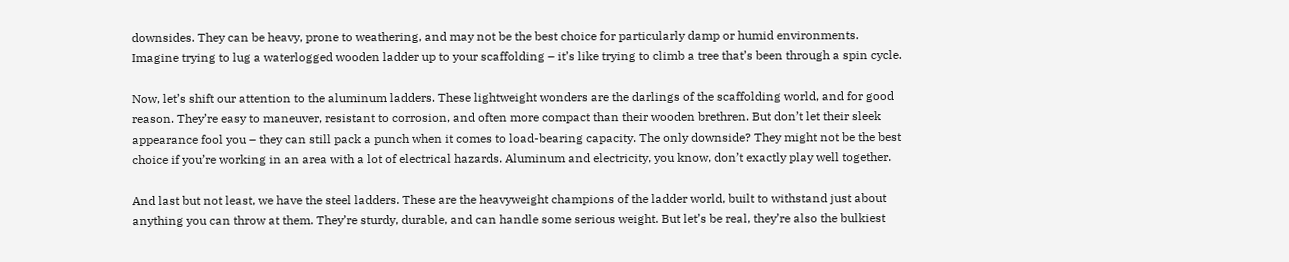downsides. They can be heavy, prone to weathering, and may not be the best choice for particularly damp or humid environments. Imagine trying to lug a waterlogged wooden ladder up to your scaffolding – it’s like trying to climb a tree that’s been through a spin cycle.

Now, let’s shift our attention to the aluminum ladders. These lightweight wonders are the darlings of the scaffolding world, and for good reason. They’re easy to maneuver, resistant to corrosion, and often more compact than their wooden brethren. But don’t let their sleek appearance fool you – they can still pack a punch when it comes to load-bearing capacity. The only downside? They might not be the best choice if you’re working in an area with a lot of electrical hazards. Aluminum and electricity, you know, don’t exactly play well together.

And last but not least, we have the steel ladders. These are the heavyweight champions of the ladder world, built to withstand just about anything you can throw at them. They’re sturdy, durable, and can handle some serious weight. But let’s be real, they’re also the bulkiest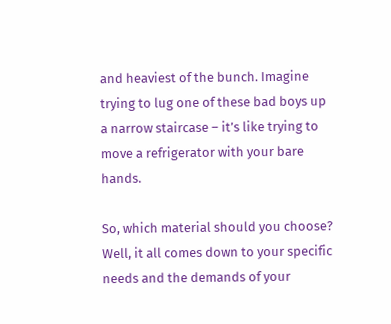and heaviest of the bunch. Imagine trying to lug one of these bad boys up a narrow staircase – it’s like trying to move a refrigerator with your bare hands.

So, which material should you choose? Well, it all comes down to your specific needs and the demands of your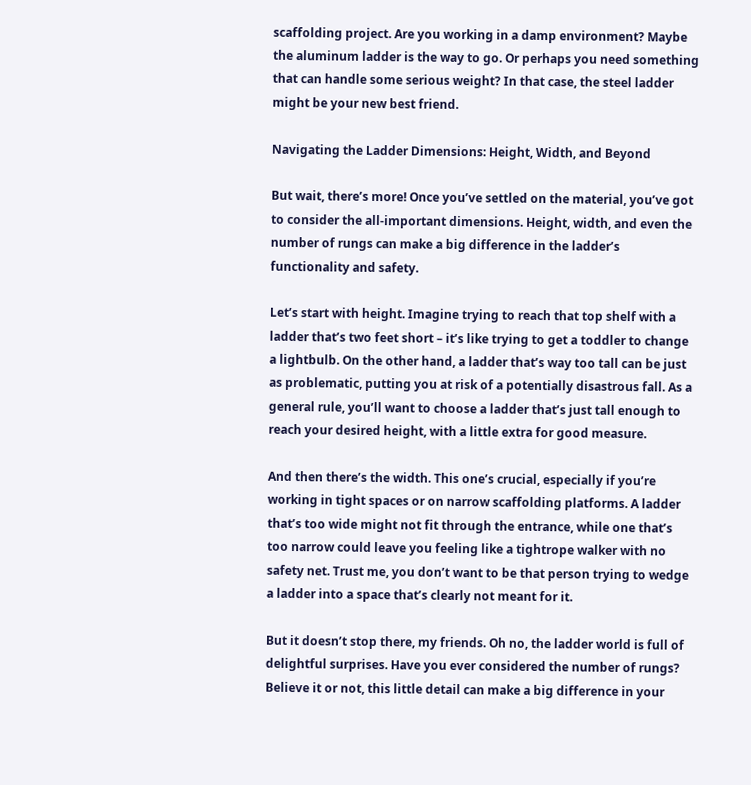scaffolding project. Are you working in a damp environment? Maybe the aluminum ladder is the way to go. Or perhaps you need something that can handle some serious weight? In that case, the steel ladder might be your new best friend.

Navigating the Ladder Dimensions: Height, Width, and Beyond

But wait, there’s more! Once you’ve settled on the material, you’ve got to consider the all-important dimensions. Height, width, and even the number of rungs can make a big difference in the ladder’s functionality and safety.

Let’s start with height. Imagine trying to reach that top shelf with a ladder that’s two feet short – it’s like trying to get a toddler to change a lightbulb. On the other hand, a ladder that’s way too tall can be just as problematic, putting you at risk of a potentially disastrous fall. As a general rule, you’ll want to choose a ladder that’s just tall enough to reach your desired height, with a little extra for good measure.

And then there’s the width. This one’s crucial, especially if you’re working in tight spaces or on narrow scaffolding platforms. A ladder that’s too wide might not fit through the entrance, while one that’s too narrow could leave you feeling like a tightrope walker with no safety net. Trust me, you don’t want to be that person trying to wedge a ladder into a space that’s clearly not meant for it.

But it doesn’t stop there, my friends. Oh no, the ladder world is full of delightful surprises. Have you ever considered the number of rungs? Believe it or not, this little detail can make a big difference in your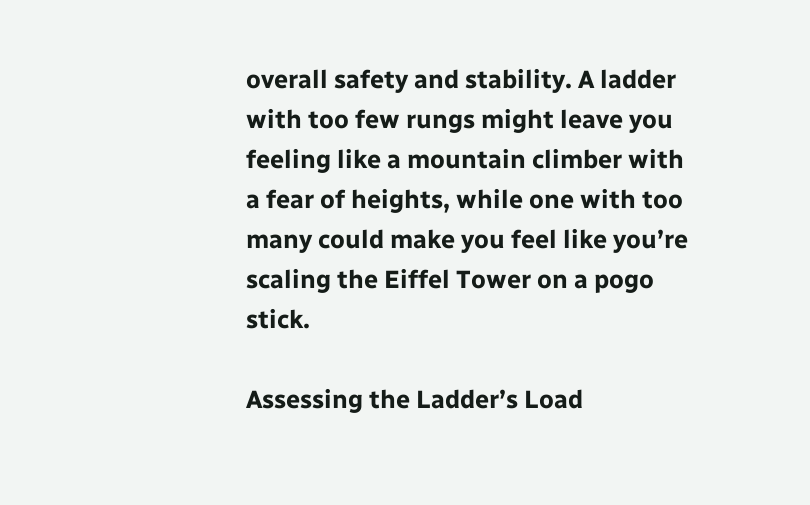overall safety and stability. A ladder with too few rungs might leave you feeling like a mountain climber with a fear of heights, while one with too many could make you feel like you’re scaling the Eiffel Tower on a pogo stick.

Assessing the Ladder’s Load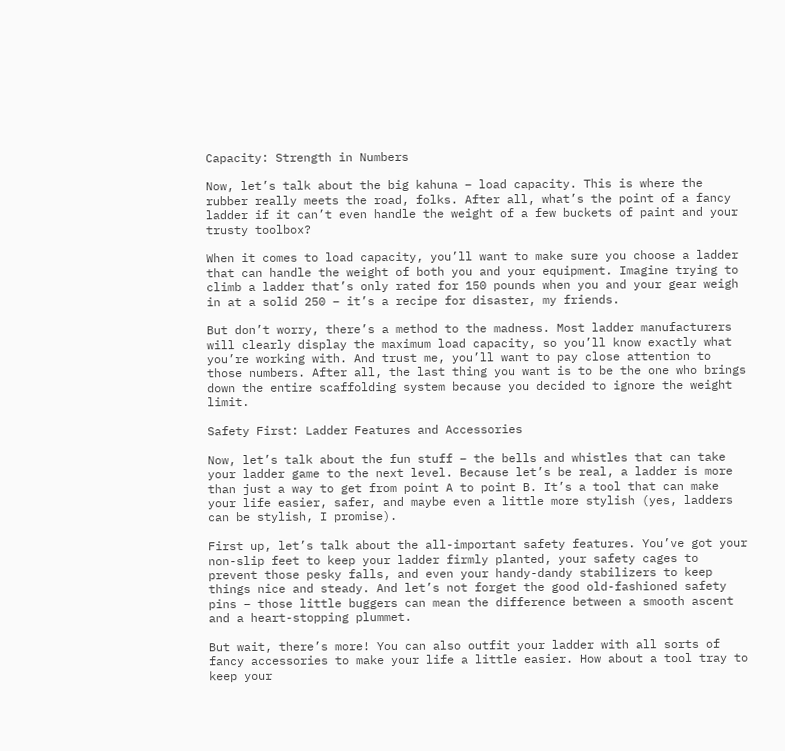Capacity: Strength in Numbers

Now, let’s talk about the big kahuna – load capacity. This is where the rubber really meets the road, folks. After all, what’s the point of a fancy ladder if it can’t even handle the weight of a few buckets of paint and your trusty toolbox?

When it comes to load capacity, you’ll want to make sure you choose a ladder that can handle the weight of both you and your equipment. Imagine trying to climb a ladder that’s only rated for 150 pounds when you and your gear weigh in at a solid 250 – it’s a recipe for disaster, my friends.

But don’t worry, there’s a method to the madness. Most ladder manufacturers will clearly display the maximum load capacity, so you’ll know exactly what you’re working with. And trust me, you’ll want to pay close attention to those numbers. After all, the last thing you want is to be the one who brings down the entire scaffolding system because you decided to ignore the weight limit.

Safety First: Ladder Features and Accessories

Now, let’s talk about the fun stuff – the bells and whistles that can take your ladder game to the next level. Because let’s be real, a ladder is more than just a way to get from point A to point B. It’s a tool that can make your life easier, safer, and maybe even a little more stylish (yes, ladders can be stylish, I promise).

First up, let’s talk about the all-important safety features. You’ve got your non-slip feet to keep your ladder firmly planted, your safety cages to prevent those pesky falls, and even your handy-dandy stabilizers to keep things nice and steady. And let’s not forget the good old-fashioned safety pins – those little buggers can mean the difference between a smooth ascent and a heart-stopping plummet.

But wait, there’s more! You can also outfit your ladder with all sorts of fancy accessories to make your life a little easier. How about a tool tray to keep your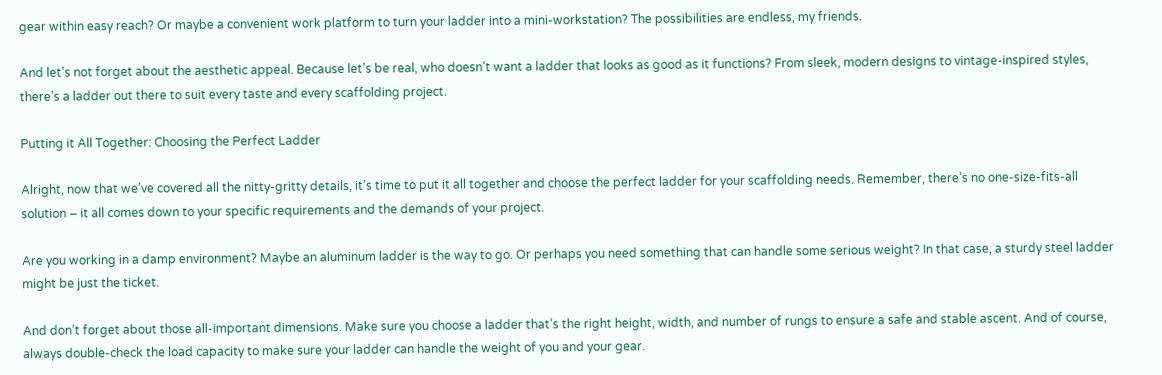gear within easy reach? Or maybe a convenient work platform to turn your ladder into a mini-workstation? The possibilities are endless, my friends.

And let’s not forget about the aesthetic appeal. Because let’s be real, who doesn’t want a ladder that looks as good as it functions? From sleek, modern designs to vintage-inspired styles, there’s a ladder out there to suit every taste and every scaffolding project.

Putting it All Together: Choosing the Perfect Ladder

Alright, now that we’ve covered all the nitty-gritty details, it’s time to put it all together and choose the perfect ladder for your scaffolding needs. Remember, there’s no one-size-fits-all solution – it all comes down to your specific requirements and the demands of your project.

Are you working in a damp environment? Maybe an aluminum ladder is the way to go. Or perhaps you need something that can handle some serious weight? In that case, a sturdy steel ladder might be just the ticket.

And don’t forget about those all-important dimensions. Make sure you choose a ladder that’s the right height, width, and number of rungs to ensure a safe and stable ascent. And of course, always double-check the load capacity to make sure your ladder can handle the weight of you and your gear.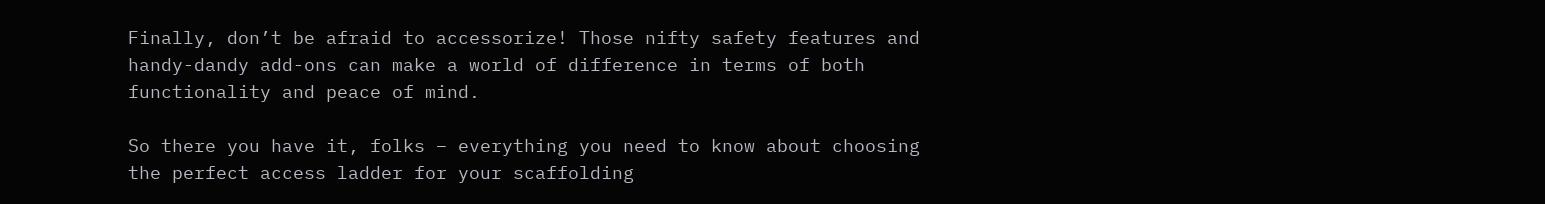Finally, don’t be afraid to accessorize! Those nifty safety features and handy-dandy add-ons can make a world of difference in terms of both functionality and peace of mind.

So there you have it, folks – everything you need to know about choosing the perfect access ladder for your scaffolding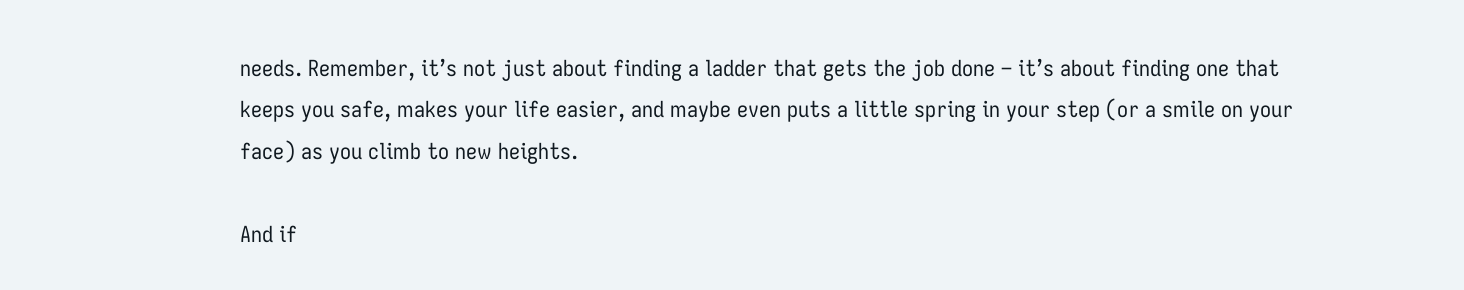needs. Remember, it’s not just about finding a ladder that gets the job done – it’s about finding one that keeps you safe, makes your life easier, and maybe even puts a little spring in your step (or a smile on your face) as you climb to new heights.

And if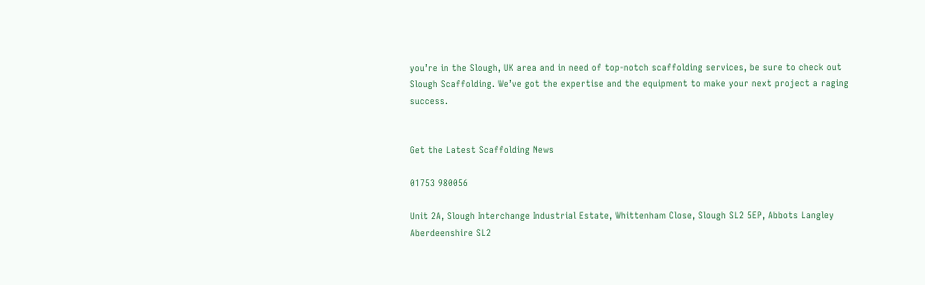you’re in the Slough, UK area and in need of top-notch scaffolding services, be sure to check out Slough Scaffolding. We’ve got the expertise and the equipment to make your next project a raging success.


Get the Latest Scaffolding News

01753 980056

Unit 2A, Slough Interchange Industrial Estate, Whittenham Close, Slough SL2 5EP, Abbots Langley Aberdeenshire SL2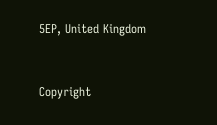5EP, United Kingdom


Copyright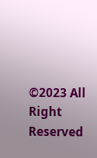©2023 All Right Reserved